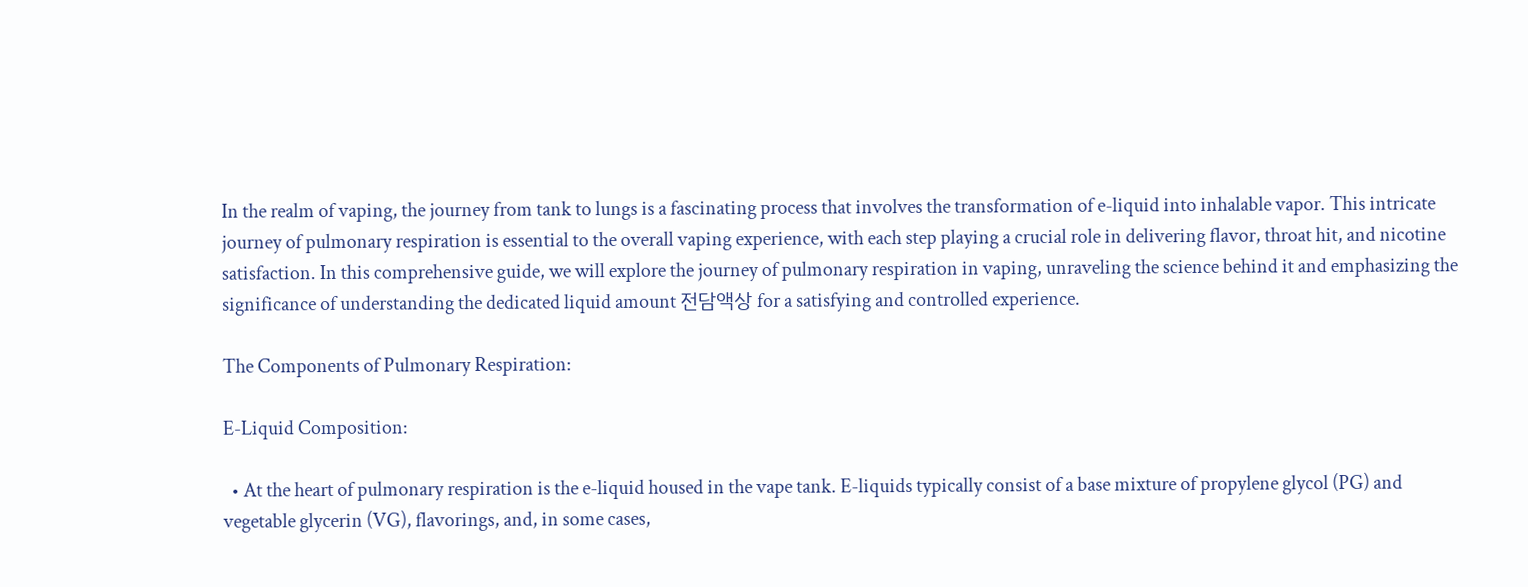In the realm of vaping, the journey from tank to lungs is a fascinating process that involves the transformation of e-liquid into inhalable vapor. This intricate journey of pulmonary respiration is essential to the overall vaping experience, with each step playing a crucial role in delivering flavor, throat hit, and nicotine satisfaction. In this comprehensive guide, we will explore the journey of pulmonary respiration in vaping, unraveling the science behind it and emphasizing the significance of understanding the dedicated liquid amount 전담액상 for a satisfying and controlled experience.

The Components of Pulmonary Respiration:

E-Liquid Composition:

  • At the heart of pulmonary respiration is the e-liquid housed in the vape tank. E-liquids typically consist of a base mixture of propylene glycol (PG) and vegetable glycerin (VG), flavorings, and, in some cases,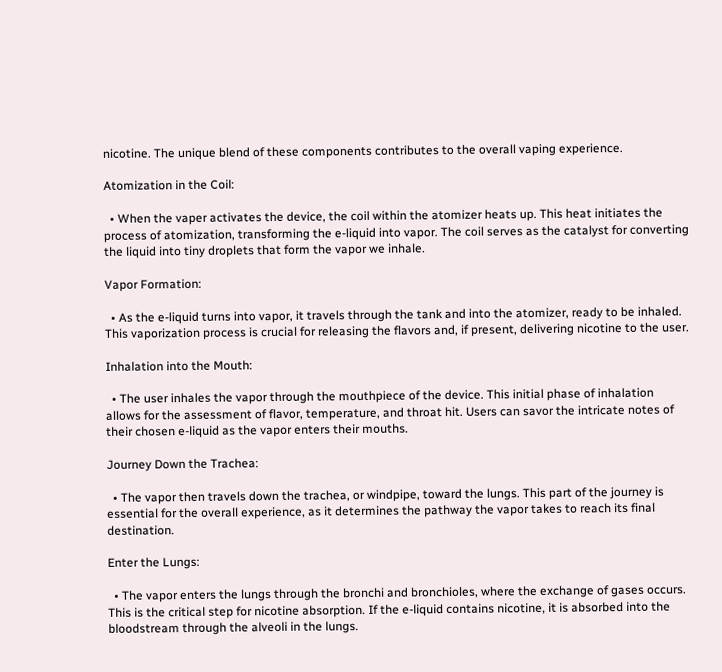nicotine. The unique blend of these components contributes to the overall vaping experience.

Atomization in the Coil:

  • When the vaper activates the device, the coil within the atomizer heats up. This heat initiates the process of atomization, transforming the e-liquid into vapor. The coil serves as the catalyst for converting the liquid into tiny droplets that form the vapor we inhale.

Vapor Formation:

  • As the e-liquid turns into vapor, it travels through the tank and into the atomizer, ready to be inhaled. This vaporization process is crucial for releasing the flavors and, if present, delivering nicotine to the user.

Inhalation into the Mouth:

  • The user inhales the vapor through the mouthpiece of the device. This initial phase of inhalation allows for the assessment of flavor, temperature, and throat hit. Users can savor the intricate notes of their chosen e-liquid as the vapor enters their mouths.

Journey Down the Trachea:

  • The vapor then travels down the trachea, or windpipe, toward the lungs. This part of the journey is essential for the overall experience, as it determines the pathway the vapor takes to reach its final destination.

Enter the Lungs:

  • The vapor enters the lungs through the bronchi and bronchioles, where the exchange of gases occurs. This is the critical step for nicotine absorption. If the e-liquid contains nicotine, it is absorbed into the bloodstream through the alveoli in the lungs.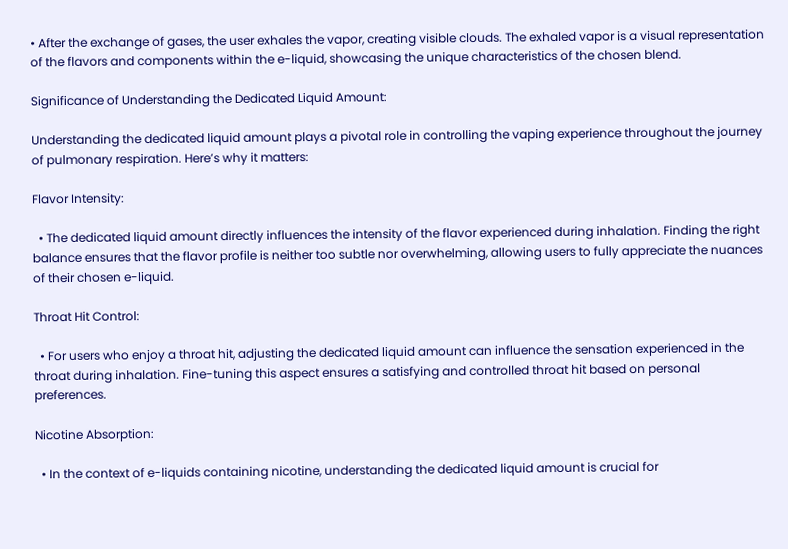• After the exchange of gases, the user exhales the vapor, creating visible clouds. The exhaled vapor is a visual representation of the flavors and components within the e-liquid, showcasing the unique characteristics of the chosen blend.

Significance of Understanding the Dedicated Liquid Amount:

Understanding the dedicated liquid amount plays a pivotal role in controlling the vaping experience throughout the journey of pulmonary respiration. Here’s why it matters:

Flavor Intensity:

  • The dedicated liquid amount directly influences the intensity of the flavor experienced during inhalation. Finding the right balance ensures that the flavor profile is neither too subtle nor overwhelming, allowing users to fully appreciate the nuances of their chosen e-liquid.

Throat Hit Control:

  • For users who enjoy a throat hit, adjusting the dedicated liquid amount can influence the sensation experienced in the throat during inhalation. Fine-tuning this aspect ensures a satisfying and controlled throat hit based on personal preferences.

Nicotine Absorption:

  • In the context of e-liquids containing nicotine, understanding the dedicated liquid amount is crucial for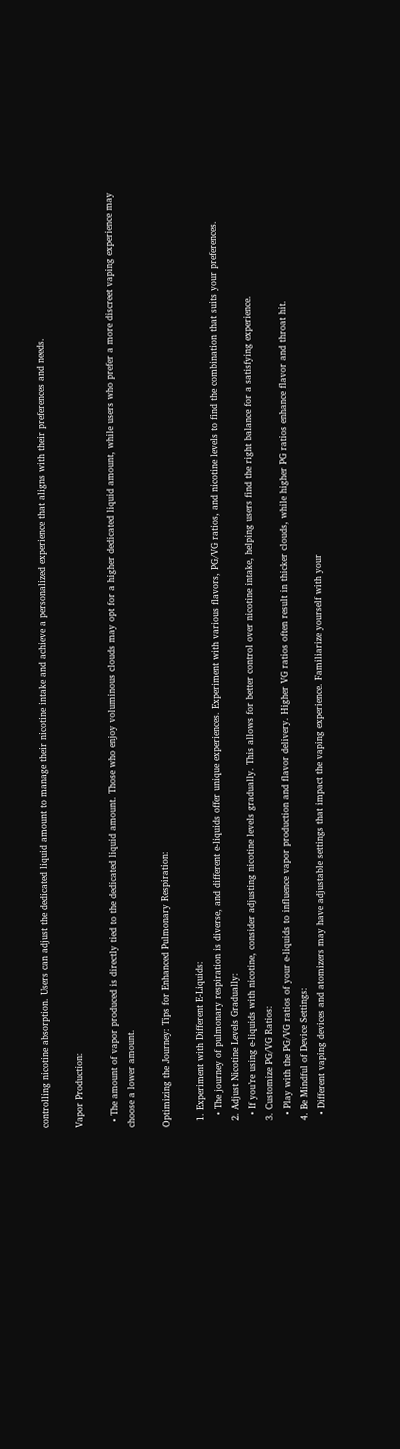controlling nicotine absorption. Users can adjust the dedicated liquid amount to manage their nicotine intake and achieve a personalized experience that aligns with their preferences and needs.

Vapor Production:

  • The amount of vapor produced is directly tied to the dedicated liquid amount. Those who enjoy voluminous clouds may opt for a higher dedicated liquid amount, while users who prefer a more discreet vaping experience may choose a lower amount.

Optimizing the Journey: Tips for Enhanced Pulmonary Respiration:

  1. Experiment with Different E-Liquids:
    • The journey of pulmonary respiration is diverse, and different e-liquids offer unique experiences. Experiment with various flavors, PG/VG ratios, and nicotine levels to find the combination that suits your preferences.
  2. Adjust Nicotine Levels Gradually:
    • If you’re using e-liquids with nicotine, consider adjusting nicotine levels gradually. This allows for better control over nicotine intake, helping users find the right balance for a satisfying experience.
  3. Customize PG/VG Ratios:
    • Play with the PG/VG ratios of your e-liquids to influence vapor production and flavor delivery. Higher VG ratios often result in thicker clouds, while higher PG ratios enhance flavor and throat hit.
  4. Be Mindful of Device Settings:
    • Different vaping devices and atomizers may have adjustable settings that impact the vaping experience. Familiarize yourself with your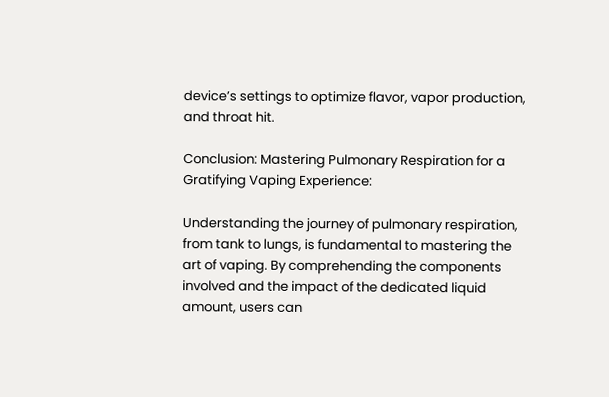device’s settings to optimize flavor, vapor production, and throat hit.

Conclusion: Mastering Pulmonary Respiration for a Gratifying Vaping Experience:

Understanding the journey of pulmonary respiration, from tank to lungs, is fundamental to mastering the art of vaping. By comprehending the components involved and the impact of the dedicated liquid amount, users can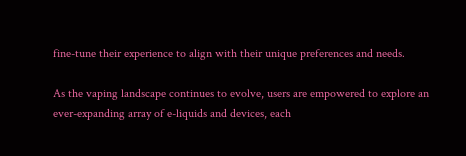fine-tune their experience to align with their unique preferences and needs.

As the vaping landscape continues to evolve, users are empowered to explore an ever-expanding array of e-liquids and devices, each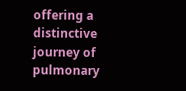offering a distinctive journey of pulmonary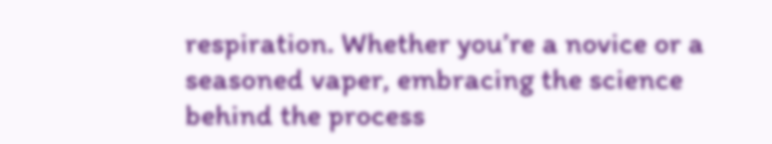respiration. Whether you’re a novice or a seasoned vaper, embracing the science behind the process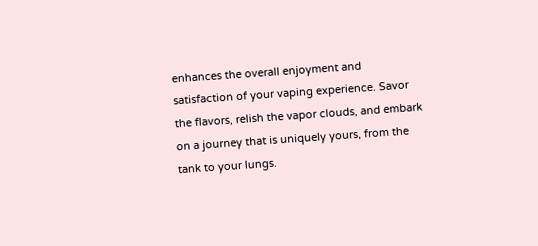enhances the overall enjoyment and satisfaction of your vaping experience. Savor the flavors, relish the vapor clouds, and embark on a journey that is uniquely yours, from the tank to your lungs.